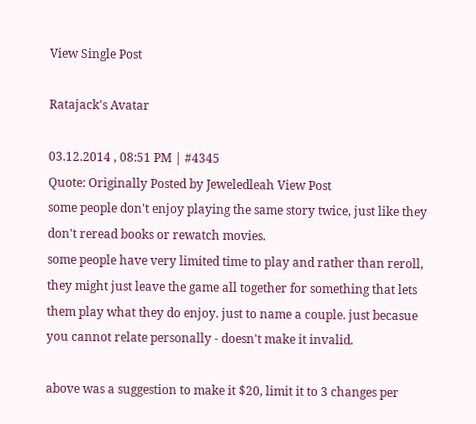View Single Post

Ratajack's Avatar

03.12.2014 , 08:51 PM | #4345
Quote: Originally Posted by Jeweledleah View Post
some people don't enjoy playing the same story twice, just like they don't reread books or rewatch movies.
some people have very limited time to play and rather than reroll, they might just leave the game all together for something that lets them play what they do enjoy. just to name a couple. just becasue you cannot relate personally - doesn't make it invalid.

above was a suggestion to make it $20, limit it to 3 changes per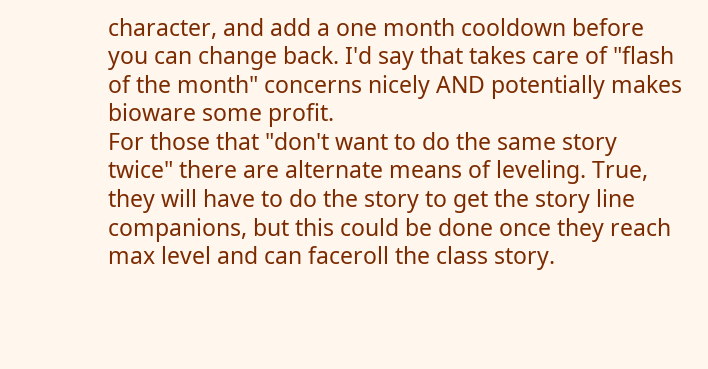character, and add a one month cooldown before you can change back. I'd say that takes care of "flash of the month" concerns nicely AND potentially makes bioware some profit.
For those that "don't want to do the same story twice" there are alternate means of leveling. True, they will have to do the story to get the story line companions, but this could be done once they reach max level and can faceroll the class story.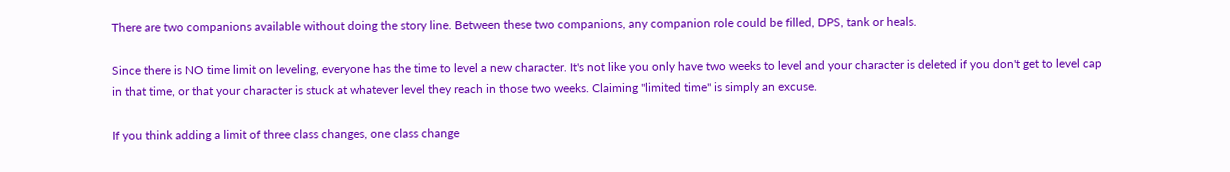There are two companions available without doing the story line. Between these two companions, any companion role could be filled, DPS, tank or heals.

Since there is NO time limit on leveling, everyone has the time to level a new character. It's not like you only have two weeks to level and your character is deleted if you don't get to level cap in that time, or that your character is stuck at whatever level they reach in those two weeks. Claiming "limited time" is simply an excuse.

If you think adding a limit of three class changes, one class change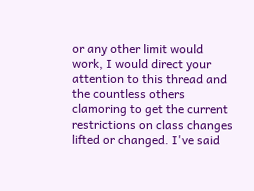or any other limit would work, I would direct your attention to this thread and the countless others clamoring to get the current restrictions on class changes lifted or changed. I've said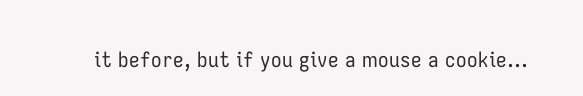it before, but if you give a mouse a cookie...